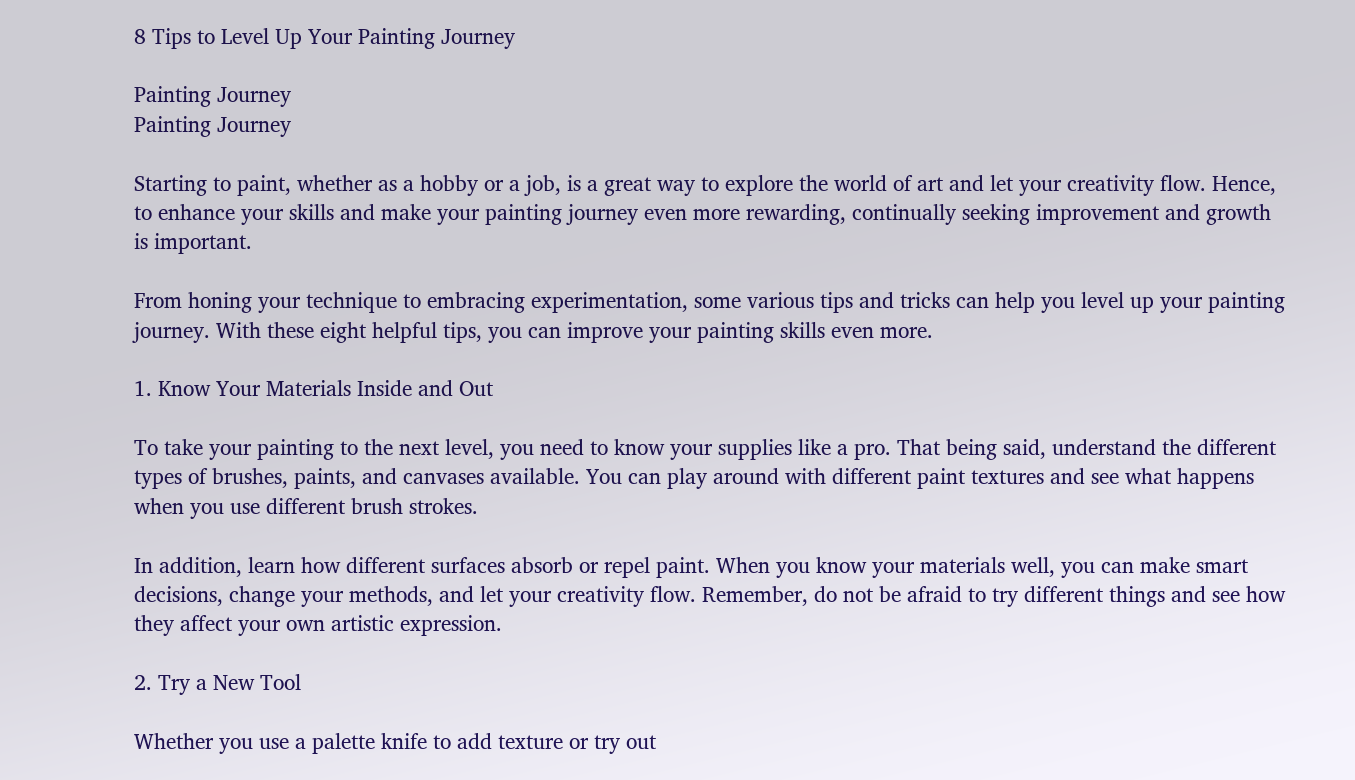8 Tips to Level Up Your Painting Journey

Painting Journey
Painting Journey

Starting to paint, whether as a hobby or a job, is a great way to explore the world of art and let your creativity flow. Hence, to enhance your skills and make your painting journey even more rewarding, continually seeking improvement and growth is important.

From honing your technique to embracing experimentation, some various tips and tricks can help you level up your painting journey. With these eight helpful tips, you can improve your painting skills even more.

1. Know Your Materials Inside and Out

To take your painting to the next level, you need to know your supplies like a pro. That being said, understand the different types of brushes, paints, and canvases available. You can play around with different paint textures and see what happens when you use different brush strokes.

In addition, learn how different surfaces absorb or repel paint. When you know your materials well, you can make smart decisions, change your methods, and let your creativity flow. Remember, do not be afraid to try different things and see how they affect your own artistic expression.

2. Try a New Tool

Whether you use a palette knife to add texture or try out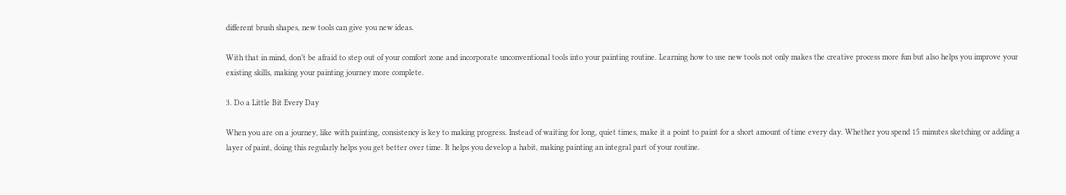different brush shapes, new tools can give you new ideas.

With that in mind, don’t be afraid to step out of your comfort zone and incorporate unconventional tools into your painting routine. Learning how to use new tools not only makes the creative process more fun but also helps you improve your existing skills, making your painting journey more complete.

3. Do a Little Bit Every Day

When you are on a journey, like with painting, consistency is key to making progress. Instead of waiting for long, quiet times, make it a point to paint for a short amount of time every day. Whether you spend 15 minutes sketching or adding a layer of paint, doing this regularly helps you get better over time. It helps you develop a habit, making painting an integral part of your routine.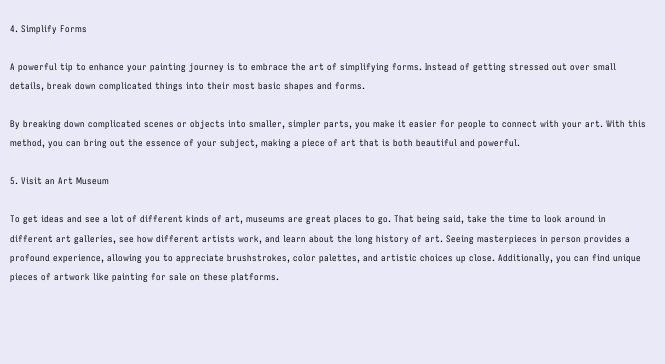4. Simplify Forms

A powerful tip to enhance your painting journey is to embrace the art of simplifying forms. Instead of getting stressed out over small details, break down complicated things into their most basic shapes and forms.

By breaking down complicated scenes or objects into smaller, simpler parts, you make it easier for people to connect with your art. With this method, you can bring out the essence of your subject, making a piece of art that is both beautiful and powerful.

5. Visit an Art Museum

To get ideas and see a lot of different kinds of art, museums are great places to go. That being said, take the time to look around in different art galleries, see how different artists work, and learn about the long history of art. Seeing masterpieces in person provides a profound experience, allowing you to appreciate brushstrokes, color palettes, and artistic choices up close. Additionally, you can find unique pieces of artwork like painting for sale on these platforms.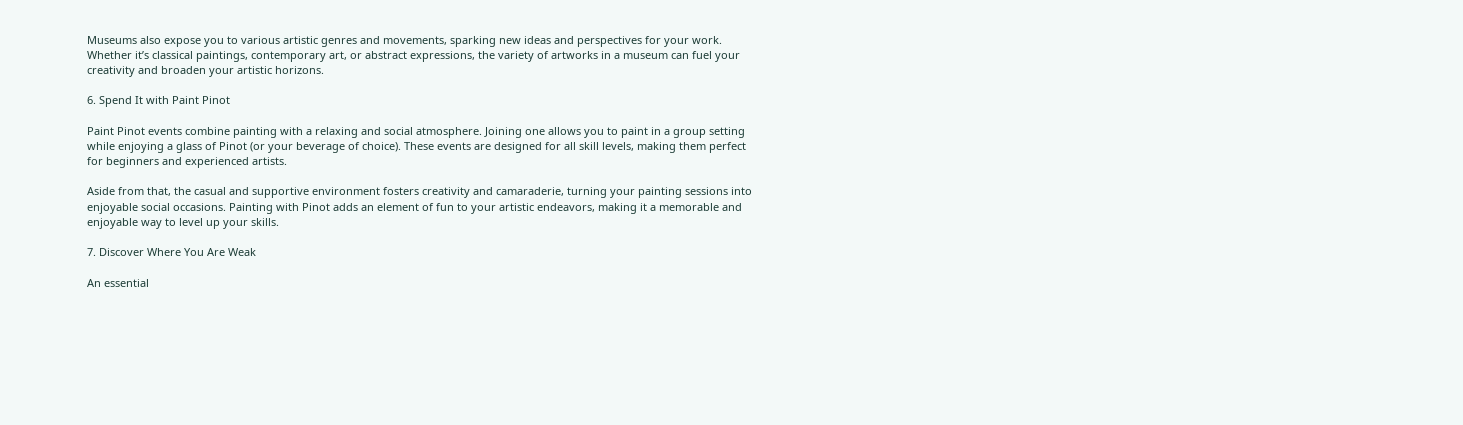Museums also expose you to various artistic genres and movements, sparking new ideas and perspectives for your work. Whether it’s classical paintings, contemporary art, or abstract expressions, the variety of artworks in a museum can fuel your creativity and broaden your artistic horizons.

6. Spend It with Paint Pinot

Paint Pinot events combine painting with a relaxing and social atmosphere. Joining one allows you to paint in a group setting while enjoying a glass of Pinot (or your beverage of choice). These events are designed for all skill levels, making them perfect for beginners and experienced artists.

Aside from that, the casual and supportive environment fosters creativity and camaraderie, turning your painting sessions into enjoyable social occasions. Painting with Pinot adds an element of fun to your artistic endeavors, making it a memorable and enjoyable way to level up your skills.

7. Discover Where You Are Weak

An essential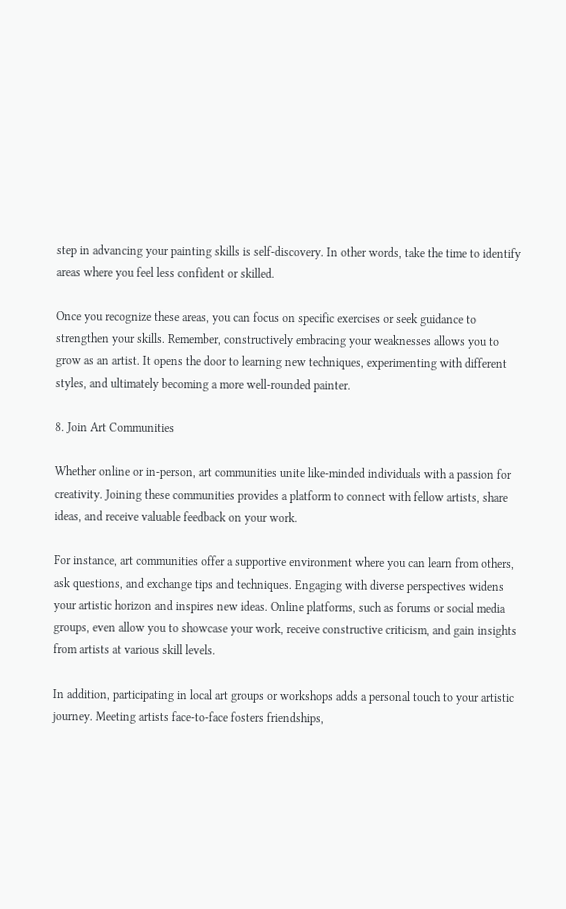step in advancing your painting skills is self-discovery. In other words, take the time to identify areas where you feel less confident or skilled.

Once you recognize these areas, you can focus on specific exercises or seek guidance to strengthen your skills. Remember, constructively embracing your weaknesses allows you to grow as an artist. It opens the door to learning new techniques, experimenting with different styles, and ultimately becoming a more well-rounded painter.

8. Join Art Communities

Whether online or in-person, art communities unite like-minded individuals with a passion for creativity. Joining these communities provides a platform to connect with fellow artists, share ideas, and receive valuable feedback on your work.

For instance, art communities offer a supportive environment where you can learn from others, ask questions, and exchange tips and techniques. Engaging with diverse perspectives widens your artistic horizon and inspires new ideas. Online platforms, such as forums or social media groups, even allow you to showcase your work, receive constructive criticism, and gain insights from artists at various skill levels.

In addition, participating in local art groups or workshops adds a personal touch to your artistic journey. Meeting artists face-to-face fosters friendships,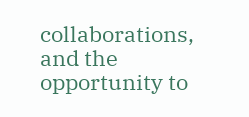collaborations, and the opportunity to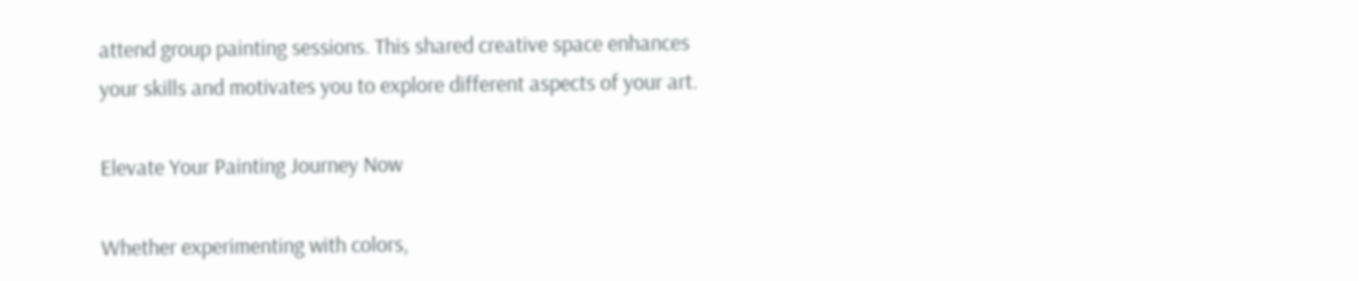attend group painting sessions. This shared creative space enhances your skills and motivates you to explore different aspects of your art.

Elevate Your Painting Journey Now

Whether experimenting with colors,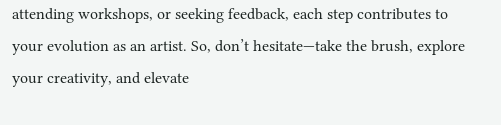attending workshops, or seeking feedback, each step contributes to your evolution as an artist. So, don’t hesitate—take the brush, explore your creativity, and elevate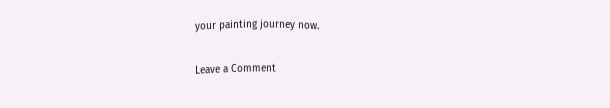your painting journey now.

Leave a Comment